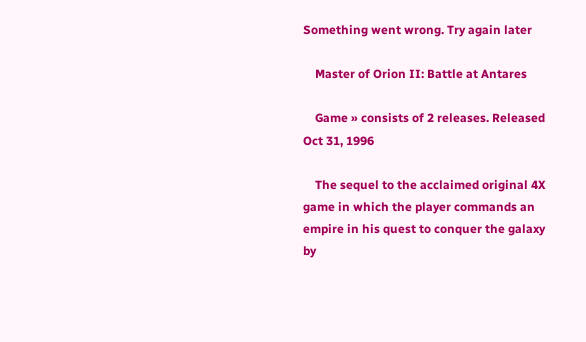Something went wrong. Try again later

    Master of Orion II: Battle at Antares

    Game » consists of 2 releases. Released Oct 31, 1996

    The sequel to the acclaimed original 4X game in which the player commands an empire in his quest to conquer the galaxy by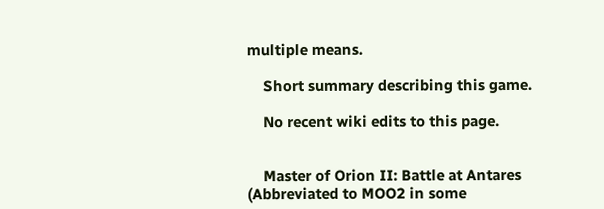multiple means.

    Short summary describing this game.

    No recent wiki edits to this page.


    Master of Orion II: Battle at Antares (Abbreviated to MOO2 in some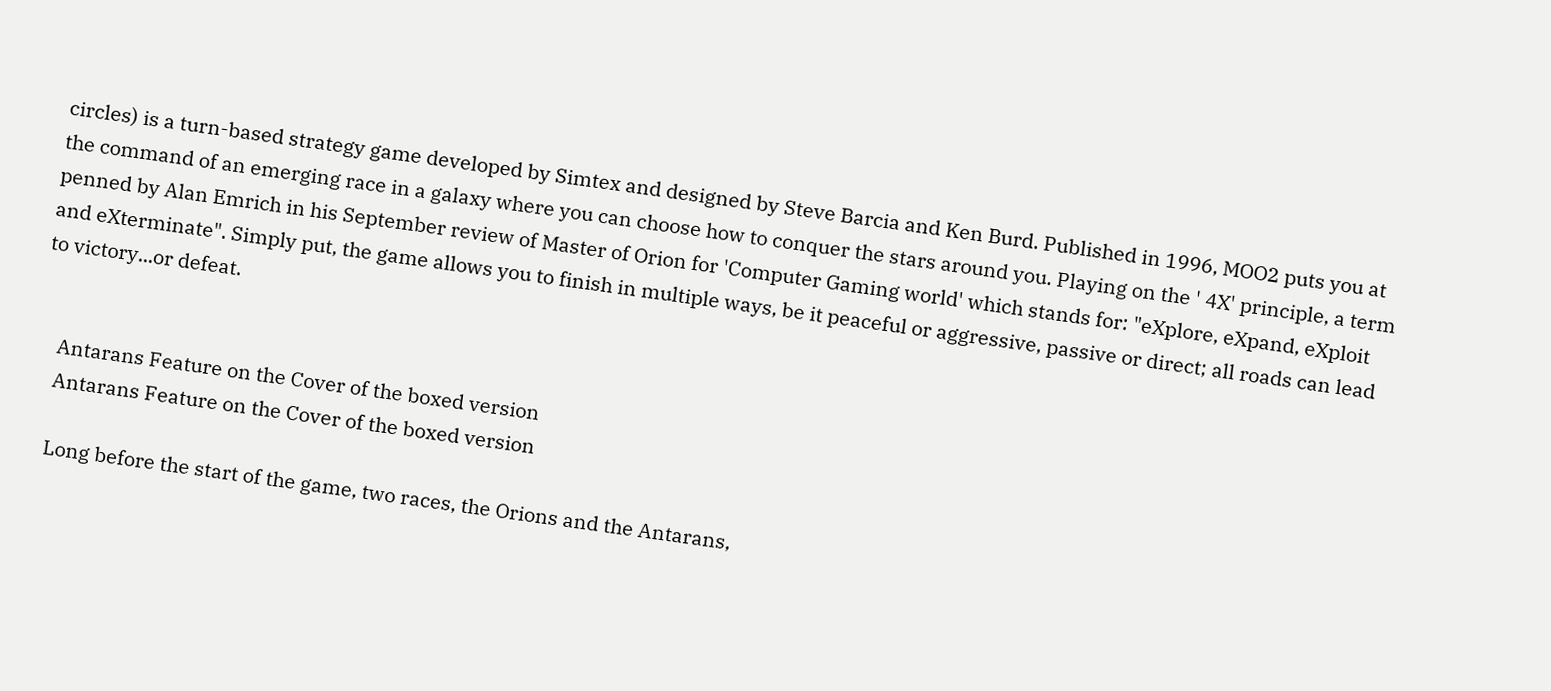circles) is a turn-based strategy game developed by Simtex and designed by Steve Barcia and Ken Burd. Published in 1996, MOO2 puts you at the command of an emerging race in a galaxy where you can choose how to conquer the stars around you. Playing on the ' 4X' principle, a term penned by Alan Emrich in his September review of Master of Orion for 'Computer Gaming world' which stands for: "eXplore, eXpand, eXploit and eXterminate". Simply put, the game allows you to finish in multiple ways, be it peaceful or aggressive, passive or direct; all roads can lead to victory...or defeat.


    Antarans Feature on the Cover of the boxed version
    Antarans Feature on the Cover of the boxed version

    Long before the start of the game, two races, the Orions and the Antarans,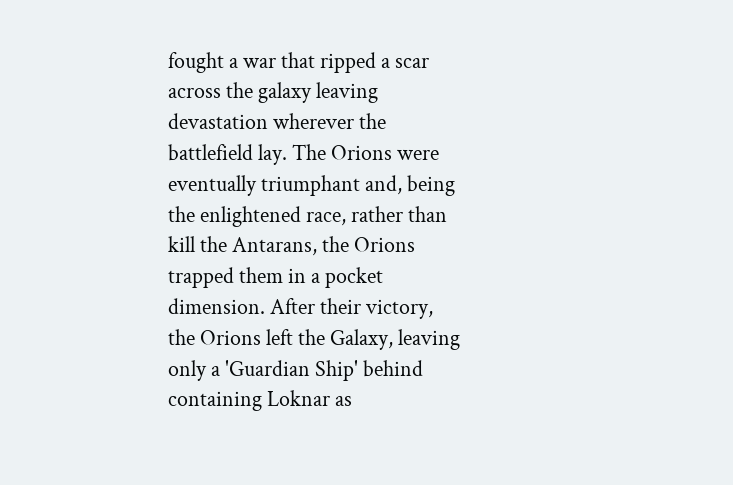fought a war that ripped a scar across the galaxy leaving devastation wherever the battlefield lay. The Orions were eventually triumphant and, being the enlightened race, rather than kill the Antarans, the Orions trapped them in a pocket dimension. After their victory, the Orions left the Galaxy, leaving only a 'Guardian Ship' behind containing Loknar as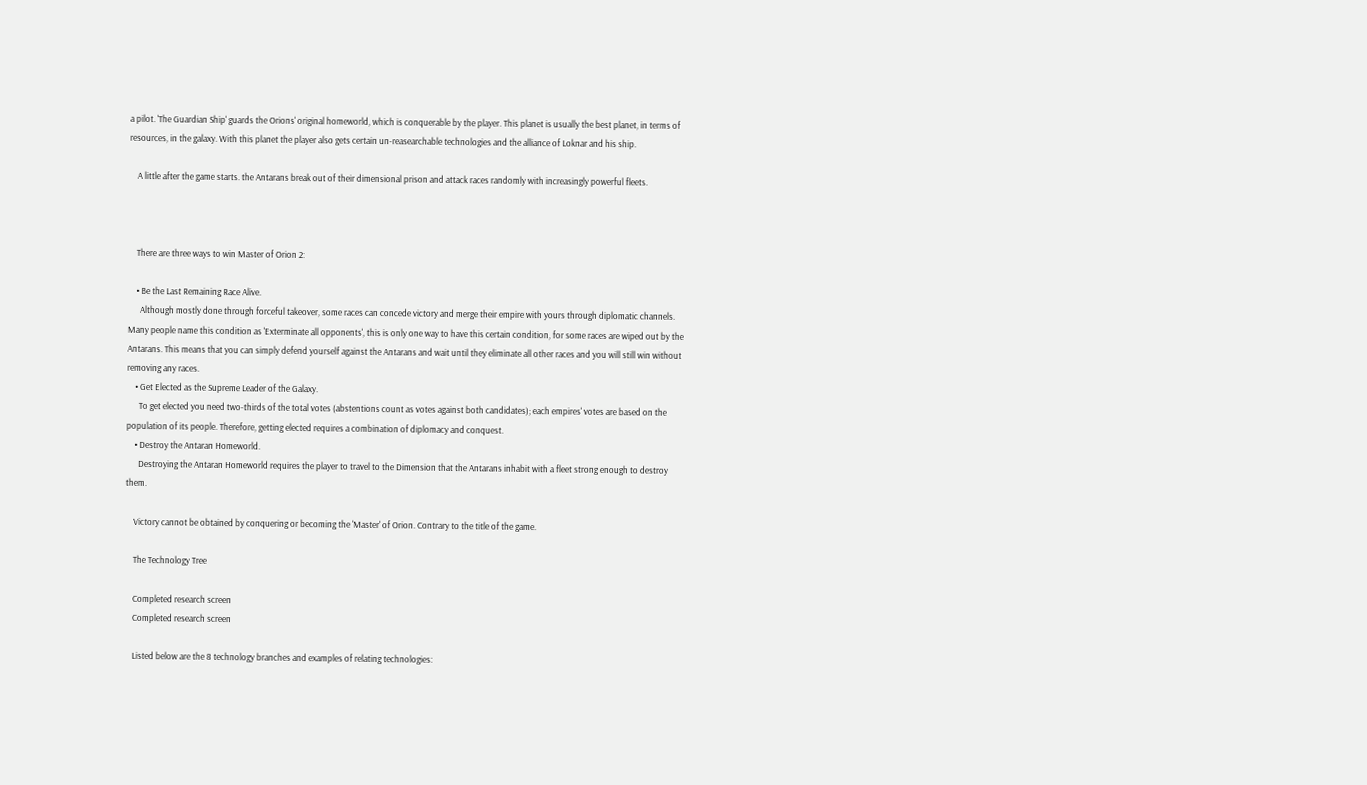a pilot. 'The Guardian Ship' guards the Orions' original homeworld, which is conquerable by the player. This planet is usually the best planet, in terms of resources, in the galaxy. With this planet the player also gets certain un-reasearchable technologies and the alliance of Loknar and his ship.

    A little after the game starts. the Antarans break out of their dimensional prison and attack races randomly with increasingly powerful fleets.



    There are three ways to win Master of Orion 2:

    • Be the Last Remaining Race Alive.
      Although mostly done through forceful takeover, some races can concede victory and merge their empire with yours through diplomatic channels. Many people name this condition as 'Exterminate all opponents', this is only one way to have this certain condition, for some races are wiped out by the Antarans. This means that you can simply defend yourself against the Antarans and wait until they eliminate all other races and you will still win without removing any races.
    • Get Elected as the Supreme Leader of the Galaxy.
      To get elected you need two-thirds of the total votes (abstentions count as votes against both candidates); each empires' votes are based on the population of its people. Therefore, getting elected requires a combination of diplomacy and conquest.
    • Destroy the Antaran Homeworld.
      Destroying the Antaran Homeworld requires the player to travel to the Dimension that the Antarans inhabit with a fleet strong enough to destroy them.

    Victory cannot be obtained by conquering or becoming the 'Master' of Orion. Contrary to the title of the game.

    The Technology Tree

    Completed research screen
    Completed research screen

    Listed below are the 8 technology branches and examples of relating technologies: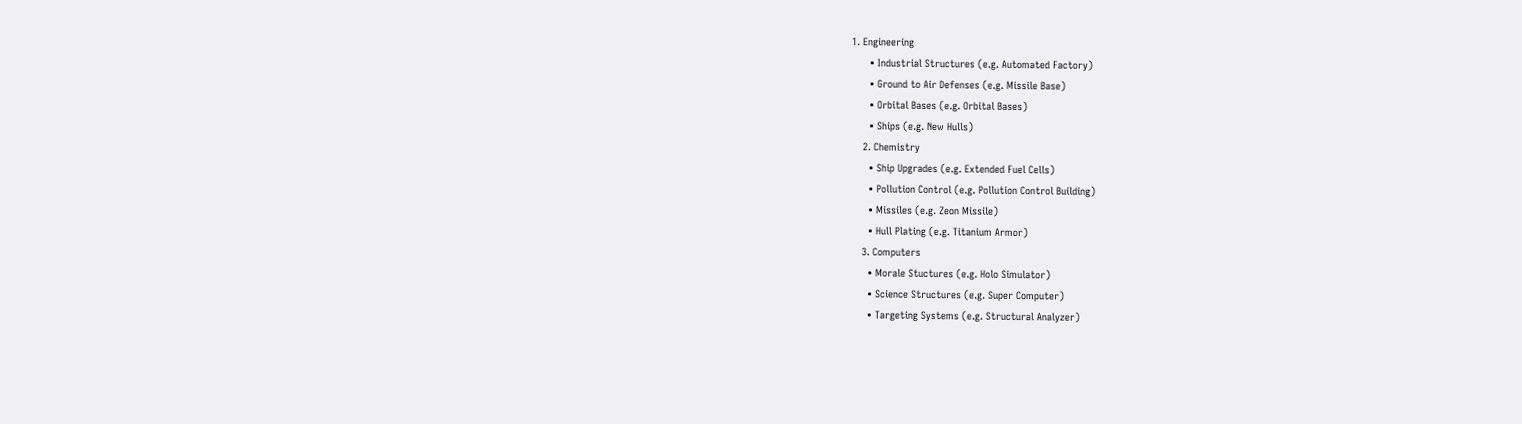1. Engineering
      • Industrial Structures (e.g. Automated Factory)
      • Ground to Air Defenses (e.g. Missile Base)
      • Orbital Bases (e.g. Orbital Bases)
      • Ships (e.g. New Hulls)
    2. Chemistry
      • Ship Upgrades (e.g. Extended Fuel Cells)
      • Pollution Control (e.g. Pollution Control Building)
      • Missiles (e.g. Zeon Missile)
      • Hull Plating (e.g. Titanium Armor)
    3. Computers
      • Morale Stuctures (e.g. Holo Simulator)
      • Science Structures (e.g. Super Computer)
      • Targeting Systems (e.g. Structural Analyzer)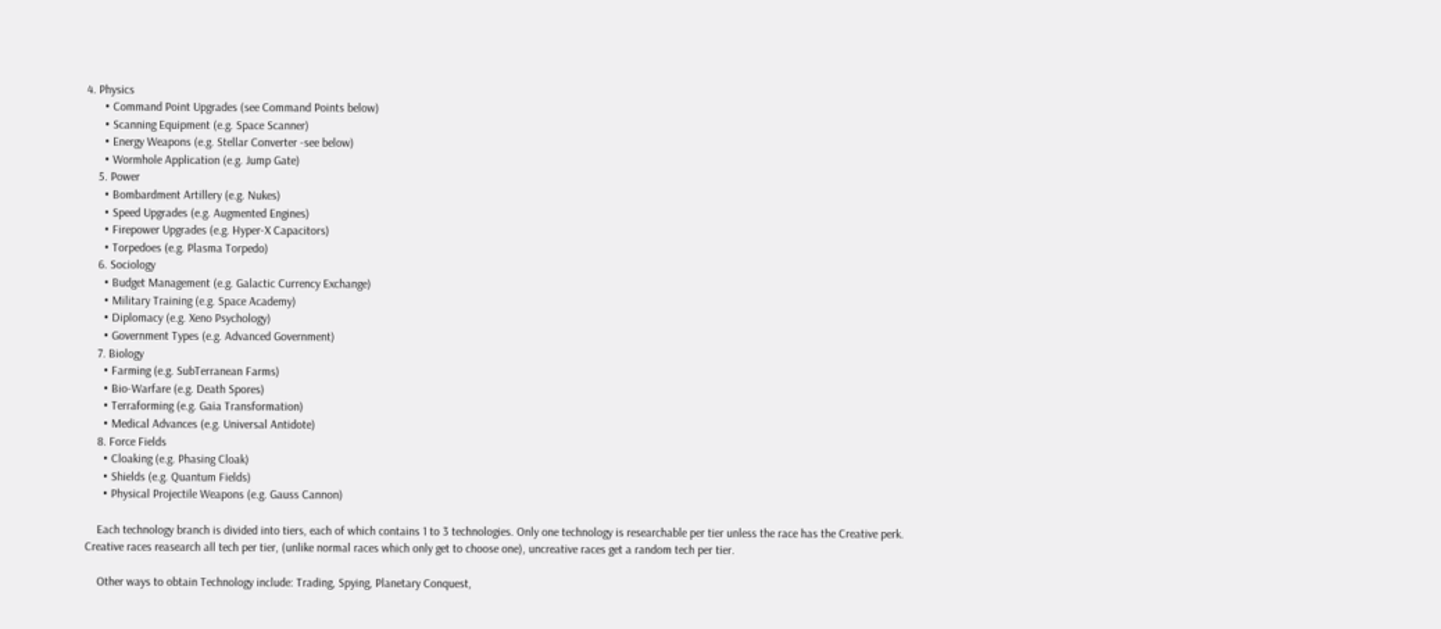4. Physics
      • Command Point Upgrades (see Command Points below)
      • Scanning Equipment (e.g. Space Scanner)
      • Energy Weapons (e.g. Stellar Converter -see below)
      • Wormhole Application (e.g. Jump Gate)
    5. Power
      • Bombardment Artillery (e.g. Nukes)
      • Speed Upgrades (e.g. Augmented Engines)
      • Firepower Upgrades (e.g. Hyper-X Capacitors)
      • Torpedoes (e.g. Plasma Torpedo)
    6. Sociology
      • Budget Management (e.g. Galactic Currency Exchange)
      • Military Training (e.g. Space Academy)
      • Diplomacy (e.g. Xeno Psychology)
      • Government Types (e.g. Advanced Government)
    7. Biology
      • Farming (e.g. SubTerranean Farms)
      • Bio-Warfare (e.g. Death Spores)
      • Terraforming (e.g. Gaia Transformation)
      • Medical Advances (e.g. Universal Antidote)
    8. Force Fields
      • Cloaking (e.g. Phasing Cloak)
      • Shields (e.g. Quantum Fields)
      • Physical Projectile Weapons (e.g. Gauss Cannon)

    Each technology branch is divided into tiers, each of which contains 1 to 3 technologies. Only one technology is researchable per tier unless the race has the Creative perk. Creative races reasearch all tech per tier, (unlike normal races which only get to choose one), uncreative races get a random tech per tier.

    Other ways to obtain Technology include: Trading, Spying, Planetary Conquest,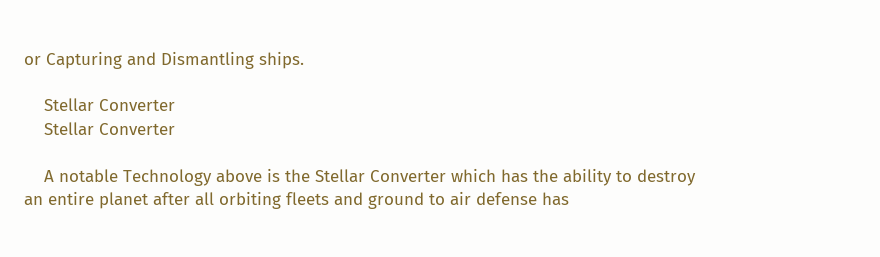or Capturing and Dismantling ships.

    Stellar Converter
    Stellar Converter

    A notable Technology above is the Stellar Converter which has the ability to destroy an entire planet after all orbiting fleets and ground to air defense has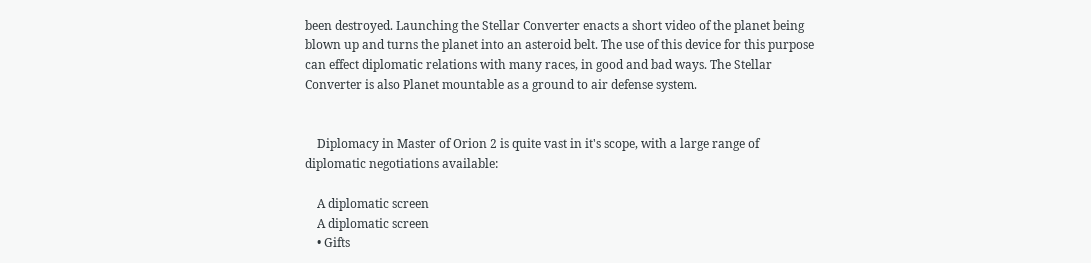been destroyed. Launching the Stellar Converter enacts a short video of the planet being blown up and turns the planet into an asteroid belt. The use of this device for this purpose can effect diplomatic relations with many races, in good and bad ways. The Stellar Converter is also Planet mountable as a ground to air defense system.


    Diplomacy in Master of Orion 2 is quite vast in it's scope, with a large range of diplomatic negotiations available:

    A diplomatic screen
    A diplomatic screen
    • Gifts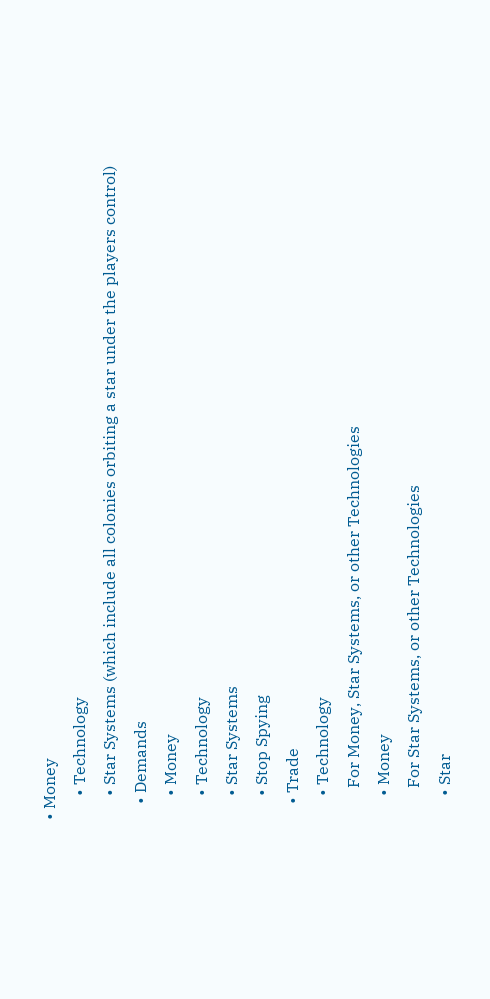• Money
      • Technology
      • Star Systems (which include all colonies orbiting a star under the players control)
    • Demands
      • Money
      • Technology
      • Star Systems
      • Stop Spying
    • Trade
      • Technology
        For Money, Star Systems, or other Technologies
      • Money
        For Star Systems, or other Technologies
      • Star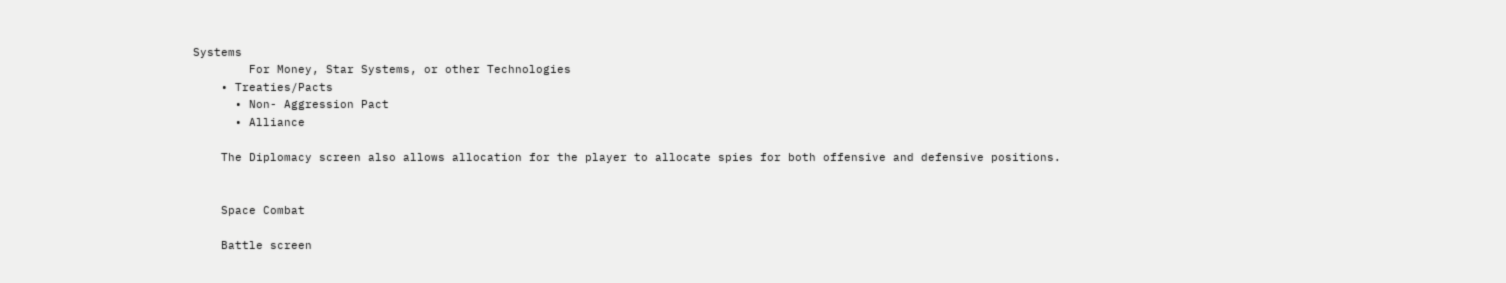Systems
        For Money, Star Systems, or other Technologies
    • Treaties/Pacts
      • Non- Aggression Pact
      • Alliance

    The Diplomacy screen also allows allocation for the player to allocate spies for both offensive and defensive positions.


    Space Combat

    Battle screen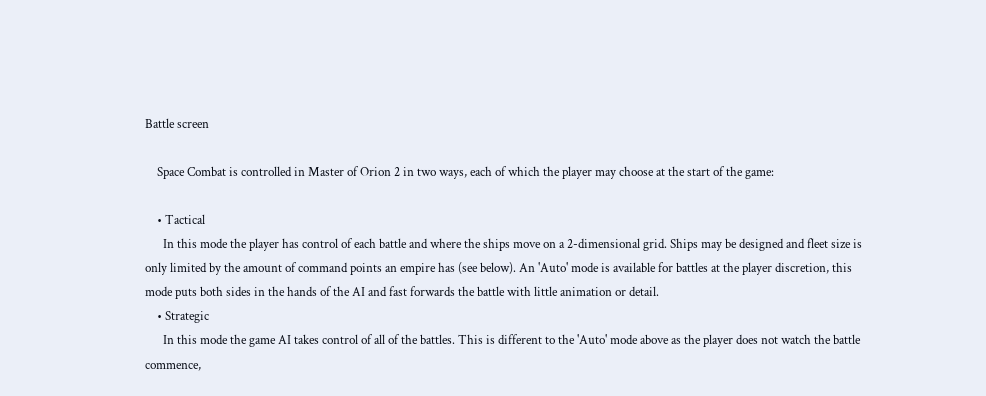Battle screen

    Space Combat is controlled in Master of Orion 2 in two ways, each of which the player may choose at the start of the game:

    • Tactical
      In this mode the player has control of each battle and where the ships move on a 2-dimensional grid. Ships may be designed and fleet size is only limited by the amount of command points an empire has (see below). An 'Auto' mode is available for battles at the player discretion, this mode puts both sides in the hands of the AI and fast forwards the battle with little animation or detail.
    • Strategic
      In this mode the game AI takes control of all of the battles. This is different to the 'Auto' mode above as the player does not watch the battle commence,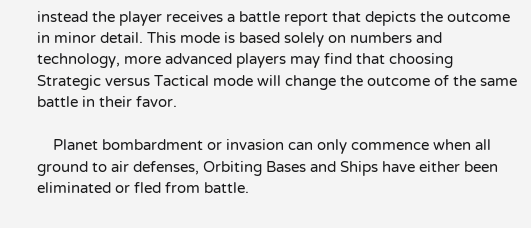instead the player receives a battle report that depicts the outcome in minor detail. This mode is based solely on numbers and technology, more advanced players may find that choosing Strategic versus Tactical mode will change the outcome of the same battle in their favor.

    Planet bombardment or invasion can only commence when all ground to air defenses, Orbiting Bases and Ships have either been eliminated or fled from battle.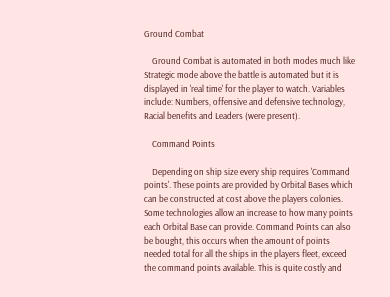Ground Combat

    Ground Combat is automated in both modes much like Strategic mode above the battle is automated but it is displayed in 'real time' for the player to watch. Variables include: Numbers, offensive and defensive technology, Racial benefits and Leaders (were present).

    Command Points

    Depending on ship size every ship requires 'Command points'. These points are provided by Orbital Bases which can be constructed at cost above the players colonies. Some technologies allow an increase to how many points each Orbital Base can provide. Command Points can also be bought, this occurs when the amount of points needed total for all the ships in the players fleet, exceed the command points available. This is quite costly and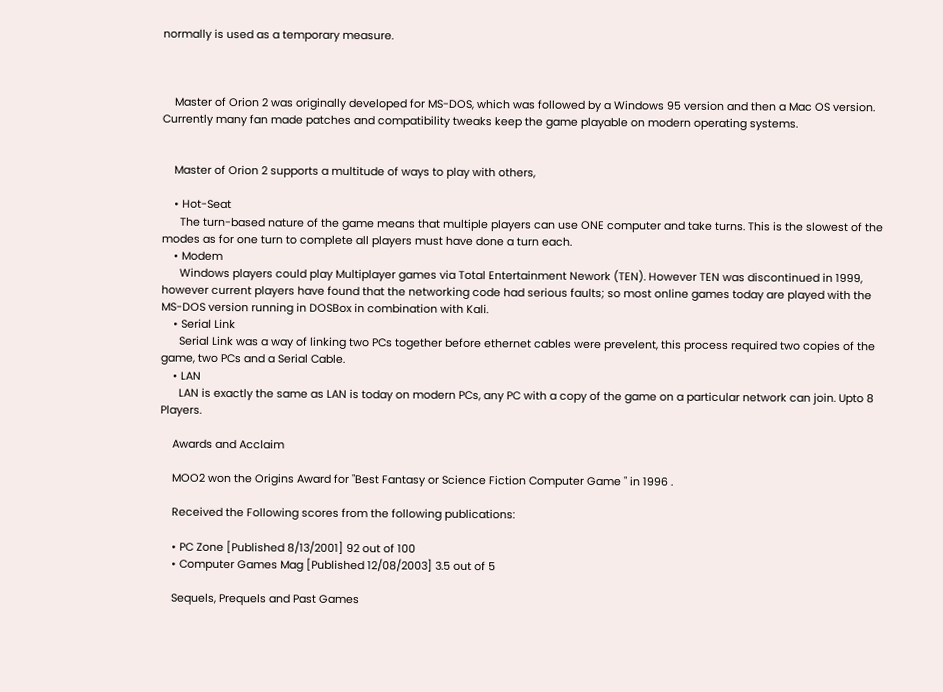normally is used as a temporary measure.



    Master of Orion 2 was originally developed for MS-DOS, which was followed by a Windows 95 version and then a Mac OS version. Currently many fan made patches and compatibility tweaks keep the game playable on modern operating systems.


    Master of Orion 2 supports a multitude of ways to play with others,

    • Hot-Seat
      The turn-based nature of the game means that multiple players can use ONE computer and take turns. This is the slowest of the modes as for one turn to complete all players must have done a turn each.
    • Modem
      Windows players could play Multiplayer games via Total Entertainment Nework (TEN). However TEN was discontinued in 1999, however current players have found that the networking code had serious faults; so most online games today are played with the MS-DOS version running in DOSBox in combination with Kali.
    • Serial Link
      Serial Link was a way of linking two PCs together before ethernet cables were prevelent, this process required two copies of the game, two PCs and a Serial Cable.
    • LAN
      LAN is exactly the same as LAN is today on modern PCs, any PC with a copy of the game on a particular network can join. Upto 8 Players.

    Awards and Acclaim

    MOO2 won the Origins Award for "Best Fantasy or Science Fiction Computer Game " in 1996 .

    Received the Following scores from the following publications:

    • PC Zone [Published 8/13/2001] 92 out of 100
    • Computer Games Mag [Published 12/08/2003] 3.5 out of 5

    Sequels, Prequels and Past Games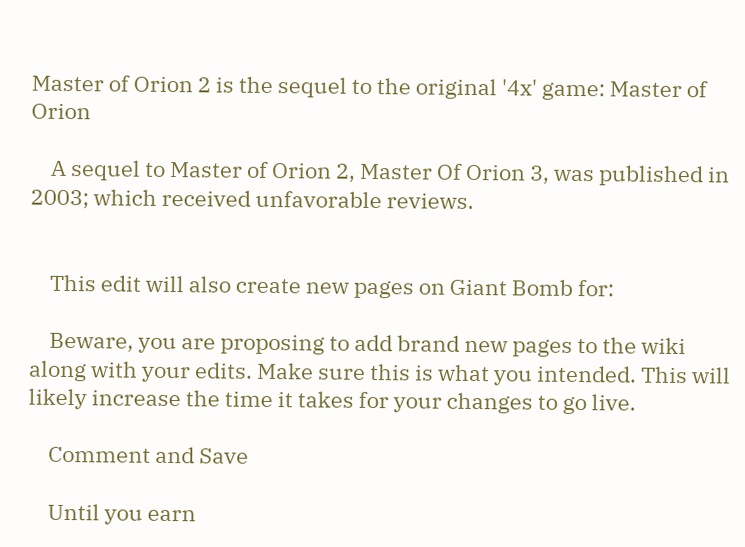Master of Orion 2 is the sequel to the original '4x' game: Master of Orion

    A sequel to Master of Orion 2, Master Of Orion 3, was published in 2003; which received unfavorable reviews.


    This edit will also create new pages on Giant Bomb for:

    Beware, you are proposing to add brand new pages to the wiki along with your edits. Make sure this is what you intended. This will likely increase the time it takes for your changes to go live.

    Comment and Save

    Until you earn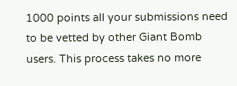1000 points all your submissions need to be vetted by other Giant Bomb users. This process takes no more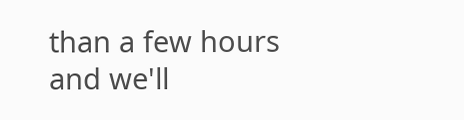than a few hours and we'll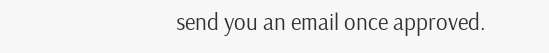send you an email once approved.